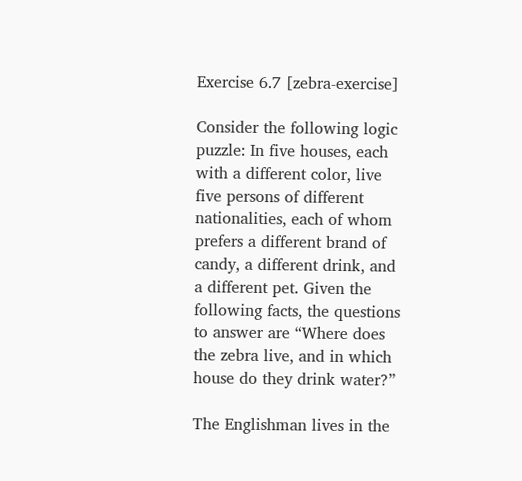Exercise 6.7 [zebra-exercise]

Consider the following logic puzzle: In five houses, each with a different color, live five persons of different nationalities, each of whom prefers a different brand of candy, a different drink, and a different pet. Given the following facts, the questions to answer are “Where does the zebra live, and in which house do they drink water?”

The Englishman lives in the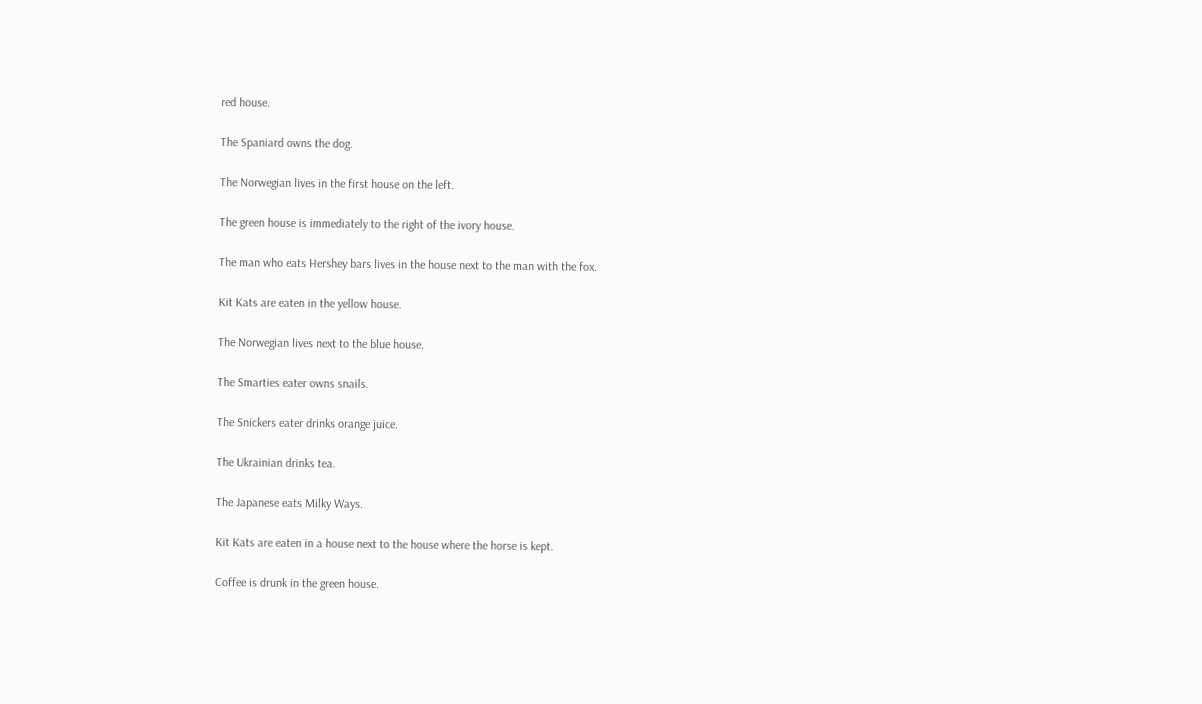red house.

The Spaniard owns the dog.

The Norwegian lives in the first house on the left.

The green house is immediately to the right of the ivory house.

The man who eats Hershey bars lives in the house next to the man with the fox.

Kit Kats are eaten in the yellow house.

The Norwegian lives next to the blue house.

The Smarties eater owns snails.

The Snickers eater drinks orange juice.

The Ukrainian drinks tea.

The Japanese eats Milky Ways.

Kit Kats are eaten in a house next to the house where the horse is kept.

Coffee is drunk in the green house.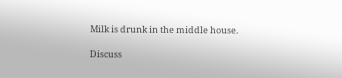Milk is drunk in the middle house.

Discuss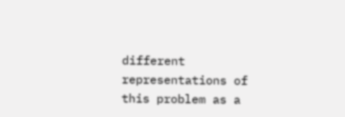different representations of this problem as a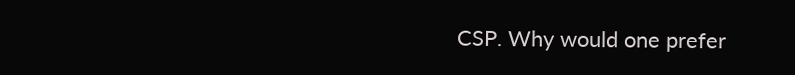CSP. Why would one prefer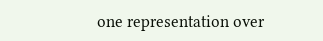one representation over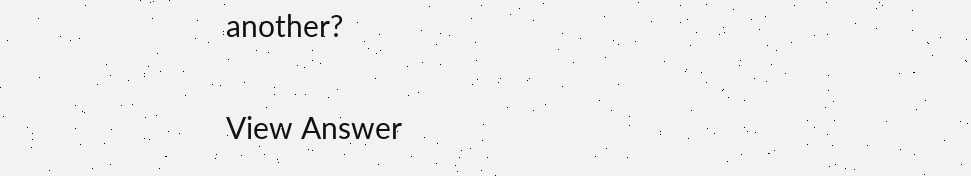another?

View Answer